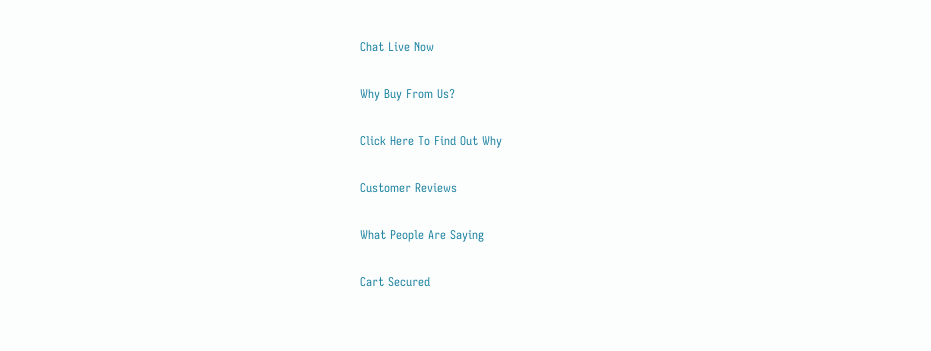Chat Live Now

Why Buy From Us?

Click Here To Find Out Why

Customer Reviews

What People Are Saying

Cart Secured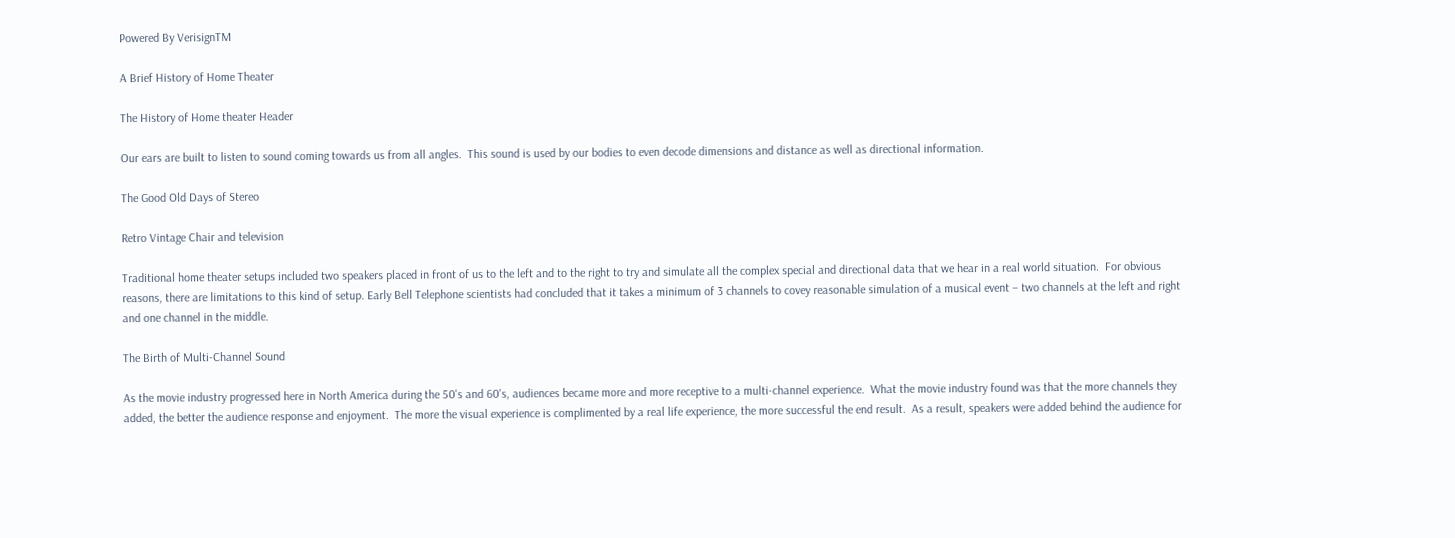Powered By VerisignTM

A Brief History of Home Theater

The History of Home theater Header

Our ears are built to listen to sound coming towards us from all angles.  This sound is used by our bodies to even decode dimensions and distance as well as directional information.

The Good Old Days of Stereo

Retro Vintage Chair and television

Traditional home theater setups included two speakers placed in front of us to the left and to the right to try and simulate all the complex special and directional data that we hear in a real world situation.  For obvious reasons, there are limitations to this kind of setup. Early Bell Telephone scientists had concluded that it takes a minimum of 3 channels to covey reasonable simulation of a musical event – two channels at the left and right and one channel in the middle.

The Birth of Multi-Channel Sound

As the movie industry progressed here in North America during the 50's and 60's, audiences became more and more receptive to a multi-channel experience.  What the movie industry found was that the more channels they added, the better the audience response and enjoyment.  The more the visual experience is complimented by a real life experience, the more successful the end result.  As a result, speakers were added behind the audience for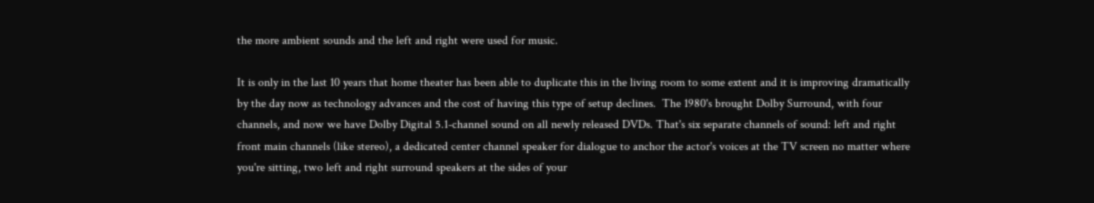the more ambient sounds and the left and right were used for music.

It is only in the last 10 years that home theater has been able to duplicate this in the living room to some extent and it is improving dramatically by the day now as technology advances and the cost of having this type of setup declines.  The 1980's brought Dolby Surround, with four channels, and now we have Dolby Digital 5.1-channel sound on all newly released DVDs. That's six separate channels of sound: left and right front main channels (like stereo), a dedicated center channel speaker for dialogue to anchor the actor's voices at the TV screen no matter where you're sitting, two left and right surround speakers at the sides of your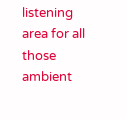listening area for all those ambient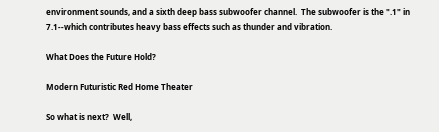environment sounds, and a sixth deep bass subwoofer channel.  The subwoofer is the ".1" in 7.1--which contributes heavy bass effects such as thunder and vibration.

What Does the Future Hold?

Modern Futuristic Red Home Theater

So what is next?  Well,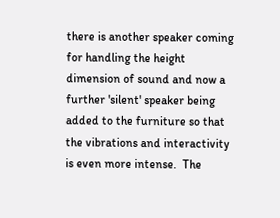there is another speaker coming for handling the height dimension of sound and now a further 'silent' speaker being added to the furniture so that the vibrations and interactivity is even more intense.  The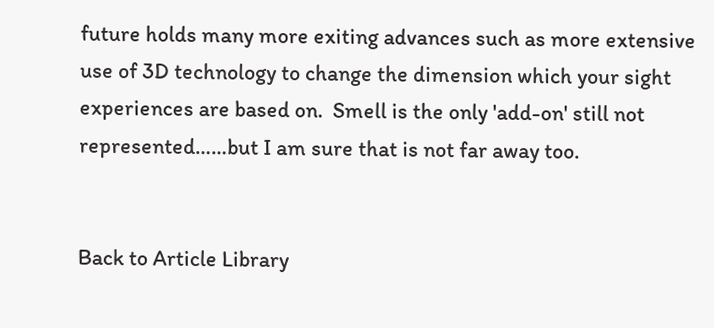future holds many more exiting advances such as more extensive use of 3D technology to change the dimension which your sight experiences are based on.  Smell is the only 'add-on' still not represented……but I am sure that is not far away too.


Back to Article Library